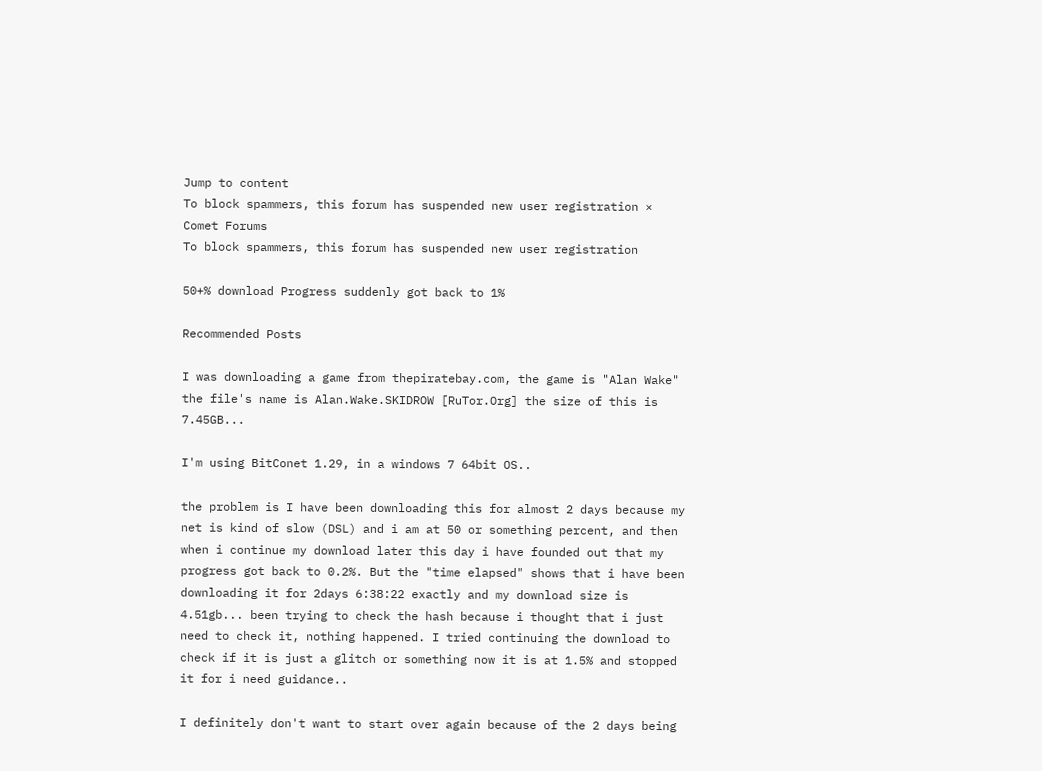Jump to content
To block spammers, this forum has suspended new user registration ×
Comet Forums
To block spammers, this forum has suspended new user registration

50+% download Progress suddenly got back to 1%

Recommended Posts

I was downloading a game from thepiratebay.com, the game is "Alan Wake" the file's name is Alan.Wake.SKIDROW [RuTor.Org] the size of this is 7.45GB...

I'm using BitConet 1.29, in a windows 7 64bit OS..

the problem is I have been downloading this for almost 2 days because my net is kind of slow (DSL) and i am at 50 or something percent, and then when i continue my download later this day i have founded out that my progress got back to 0.2%. But the "time elapsed" shows that i have been downloading it for 2days 6:38:22 exactly and my download size is 4.51gb... been trying to check the hash because i thought that i just need to check it, nothing happened. I tried continuing the download to check if it is just a glitch or something now it is at 1.5% and stopped it for i need guidance..

I definitely don't want to start over again because of the 2 days being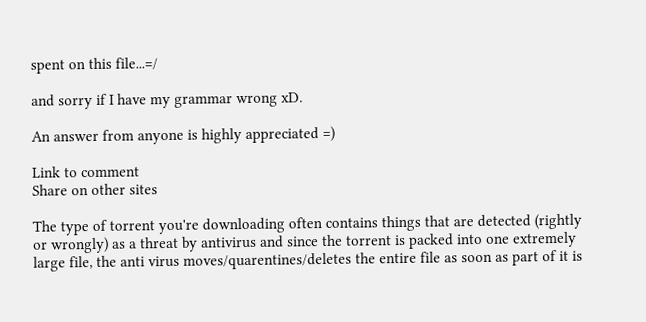spent on this file...=/

and sorry if I have my grammar wrong xD.

An answer from anyone is highly appreciated =)

Link to comment
Share on other sites

The type of torrent you're downloading often contains things that are detected (rightly or wrongly) as a threat by antivirus and since the torrent is packed into one extremely large file, the anti virus moves/quarentines/deletes the entire file as soon as part of it is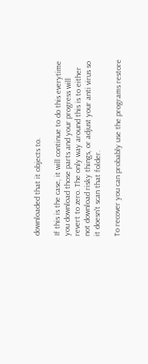downloaded that it objects to.

If this is the case, it will continue to do this everytime you download those parts and your progress will revert to zero. The only way around this is to either not download risky things, or adjust your anti virus so it doesn't scan that folder.

To recover you can probably use the programs restore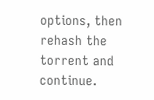options, then rehash the torrent and continue.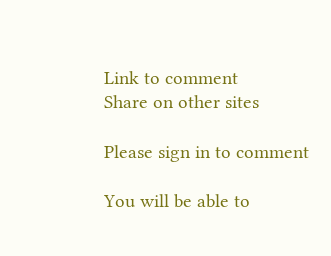Link to comment
Share on other sites

Please sign in to comment

You will be able to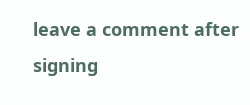leave a comment after signing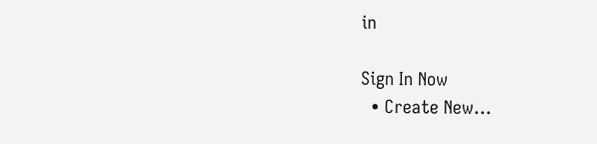in

Sign In Now
  • Create New...